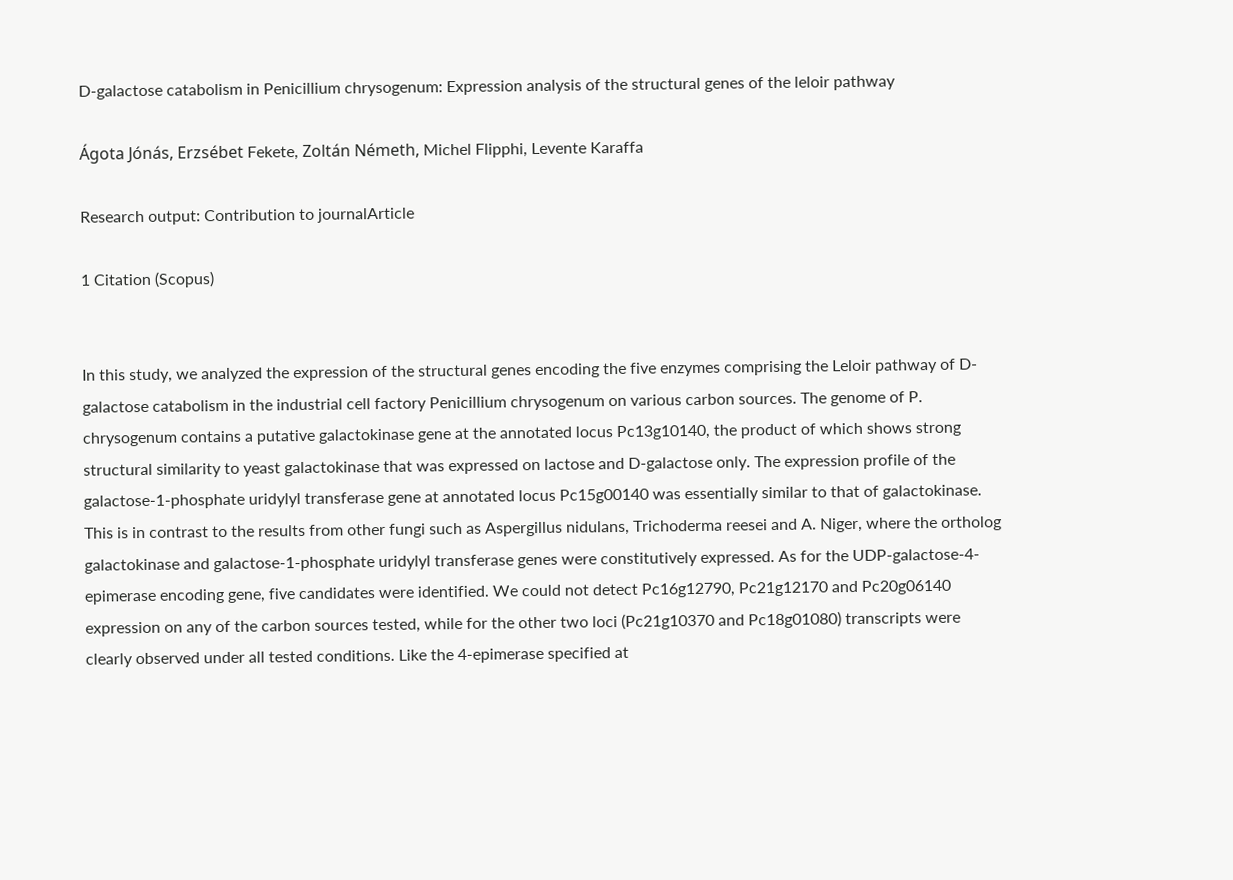D-galactose catabolism in Penicillium chrysogenum: Expression analysis of the structural genes of the leloir pathway

Ágota Jónás, Erzsébet Fekete, Zoltán Németh, Michel Flipphi, Levente Karaffa

Research output: Contribution to journalArticle

1 Citation (Scopus)


In this study, we analyzed the expression of the structural genes encoding the five enzymes comprising the Leloir pathway of D-galactose catabolism in the industrial cell factory Penicillium chrysogenum on various carbon sources. The genome of P. chrysogenum contains a putative galactokinase gene at the annotated locus Pc13g10140, the product of which shows strong structural similarity to yeast galactokinase that was expressed on lactose and D-galactose only. The expression profile of the galactose-1-phosphate uridylyl transferase gene at annotated locus Pc15g00140 was essentially similar to that of galactokinase. This is in contrast to the results from other fungi such as Aspergillus nidulans, Trichoderma reesei and A. Niger, where the ortholog galactokinase and galactose-1-phosphate uridylyl transferase genes were constitutively expressed. As for the UDP-galactose-4-epimerase encoding gene, five candidates were identified. We could not detect Pc16g12790, Pc21g12170 and Pc20g06140 expression on any of the carbon sources tested, while for the other two loci (Pc21g10370 and Pc18g01080) transcripts were clearly observed under all tested conditions. Like the 4-epimerase specified at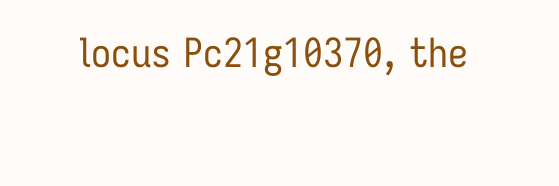locus Pc21g10370, the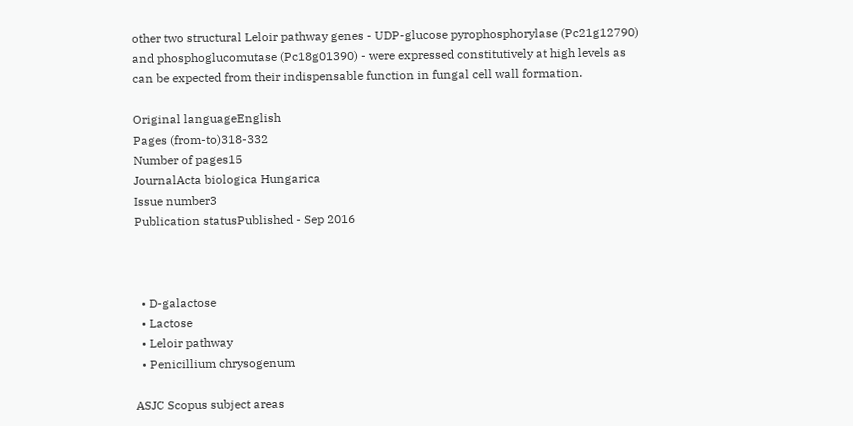other two structural Leloir pathway genes - UDP-glucose pyrophosphorylase (Pc21g12790) and phosphoglucomutase (Pc18g01390) - were expressed constitutively at high levels as can be expected from their indispensable function in fungal cell wall formation.

Original languageEnglish
Pages (from-to)318-332
Number of pages15
JournalActa biologica Hungarica
Issue number3
Publication statusPublished - Sep 2016



  • D-galactose
  • Lactose
  • Leloir pathway
  • Penicillium chrysogenum

ASJC Scopus subject areas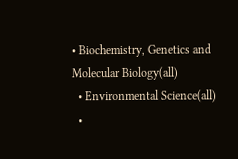• Biochemistry, Genetics and Molecular Biology(all)
  • Environmental Science(all)
  •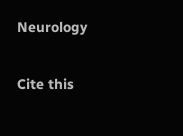Neurology

Cite this